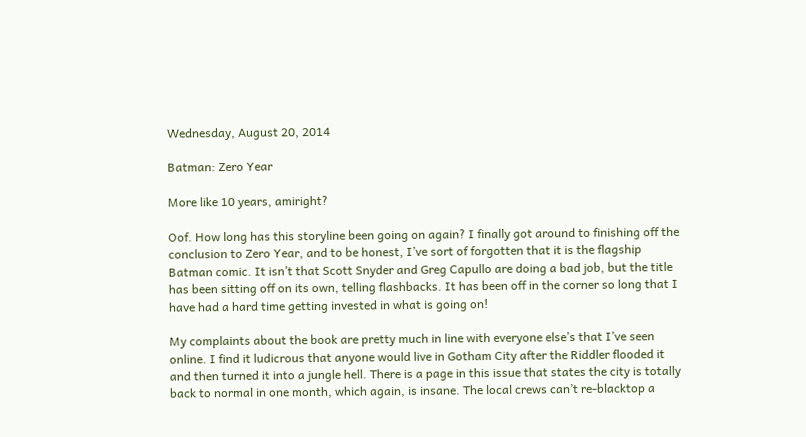Wednesday, August 20, 2014

Batman: Zero Year

More like 10 years, amiright?

Oof. How long has this storyline been going on again? I finally got around to finishing off the conclusion to Zero Year, and to be honest, I’ve sort of forgotten that it is the flagship Batman comic. It isn’t that Scott Snyder and Greg Capullo are doing a bad job, but the title has been sitting off on its own, telling flashbacks. It has been off in the corner so long that I have had a hard time getting invested in what is going on!

My complaints about the book are pretty much in line with everyone else’s that I’ve seen online. I find it ludicrous that anyone would live in Gotham City after the Riddler flooded it and then turned it into a jungle hell. There is a page in this issue that states the city is totally back to normal in one month, which again, is insane. The local crews can’t re-blacktop a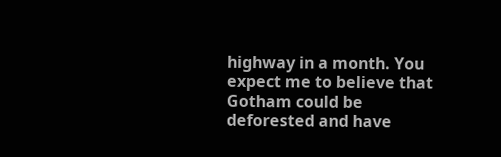highway in a month. You expect me to believe that Gotham could be deforested and have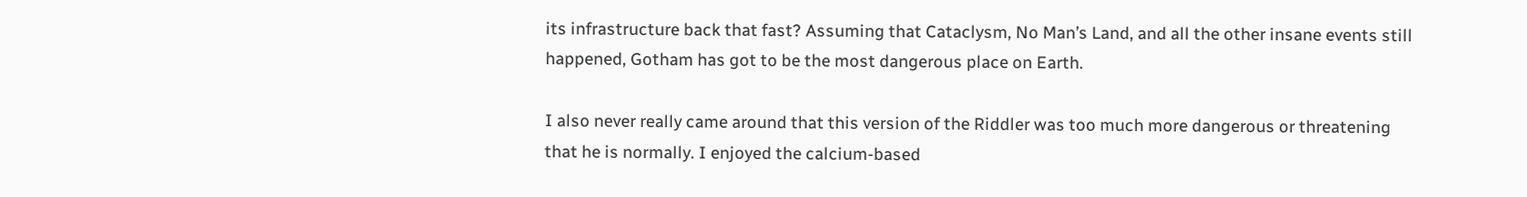its infrastructure back that fast? Assuming that Cataclysm, No Man’s Land, and all the other insane events still happened, Gotham has got to be the most dangerous place on Earth.

I also never really came around that this version of the Riddler was too much more dangerous or threatening that he is normally. I enjoyed the calcium-based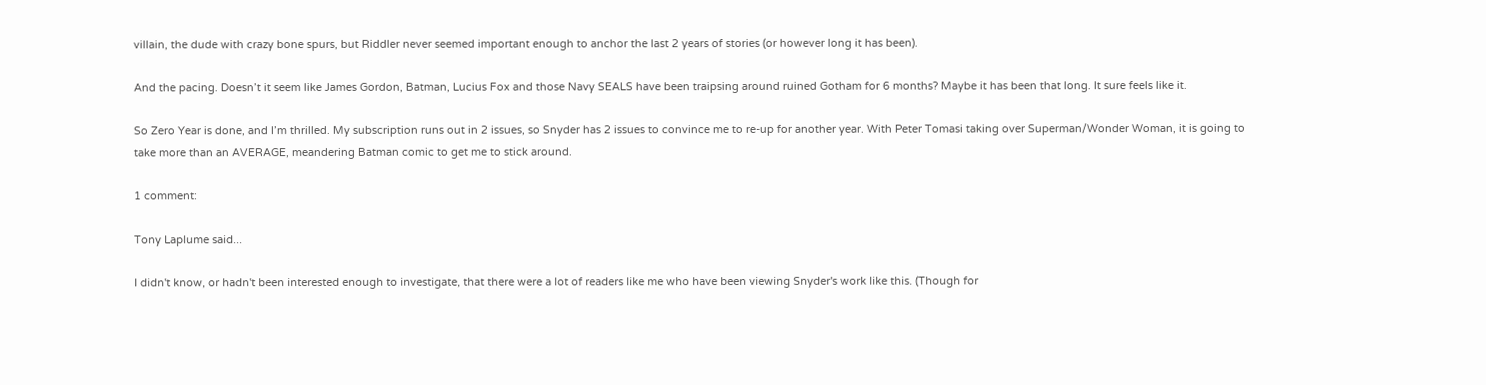villain, the dude with crazy bone spurs, but Riddler never seemed important enough to anchor the last 2 years of stories (or however long it has been).

And the pacing. Doesn’t it seem like James Gordon, Batman, Lucius Fox and those Navy SEALS have been traipsing around ruined Gotham for 6 months? Maybe it has been that long. It sure feels like it.

So Zero Year is done, and I’m thrilled. My subscription runs out in 2 issues, so Snyder has 2 issues to convince me to re-up for another year. With Peter Tomasi taking over Superman/Wonder Woman, it is going to take more than an AVERAGE, meandering Batman comic to get me to stick around.

1 comment:

Tony Laplume said...

I didn't know, or hadn't been interested enough to investigate, that there were a lot of readers like me who have been viewing Snyder's work like this. (Though for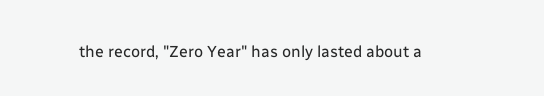the record, "Zero Year" has only lasted about a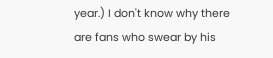year.) I don't know why there are fans who swear by his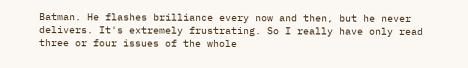Batman. He flashes brilliance every now and then, but he never delivers. It's extremely frustrating. So I really have only read three or four issues of the whole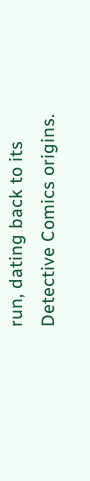run, dating back to its Detective Comics origins.